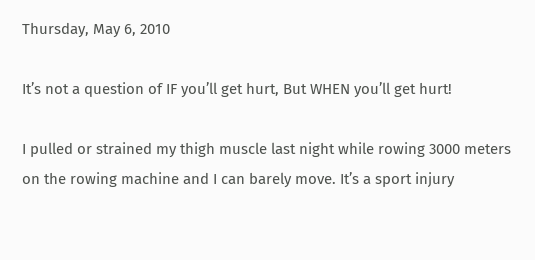Thursday, May 6, 2010

It’s not a question of IF you’ll get hurt, But WHEN you’ll get hurt!

I pulled or strained my thigh muscle last night while rowing 3000 meters on the rowing machine and I can barely move. It’s a sport injury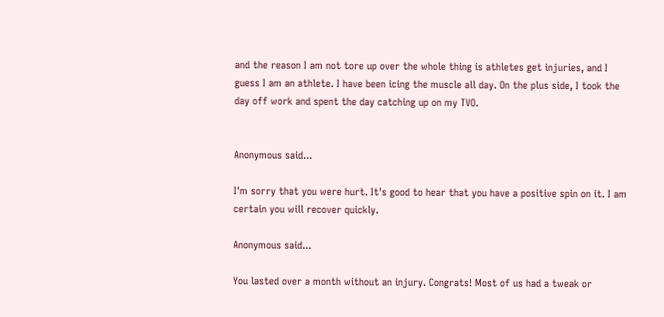and the reason I am not tore up over the whole thing is athletes get injuries, and I guess I am an athlete. I have been icing the muscle all day. On the plus side, I took the day off work and spent the day catching up on my TVO.


Anonymous said...

I'm sorry that you were hurt. It's good to hear that you have a positive spin on it. I am certain you will recover quickly.

Anonymous said...

You lasted over a month without an injury. Congrats! Most of us had a tweak or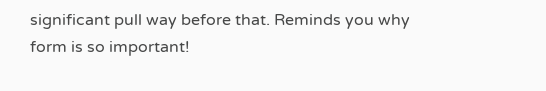significant pull way before that. Reminds you why form is so important!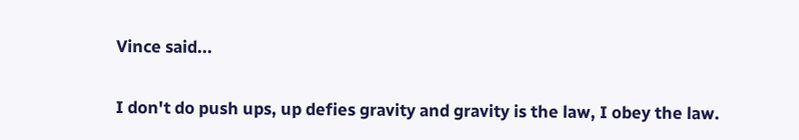Vince said...

I don't do push ups, up defies gravity and gravity is the law, I obey the law.